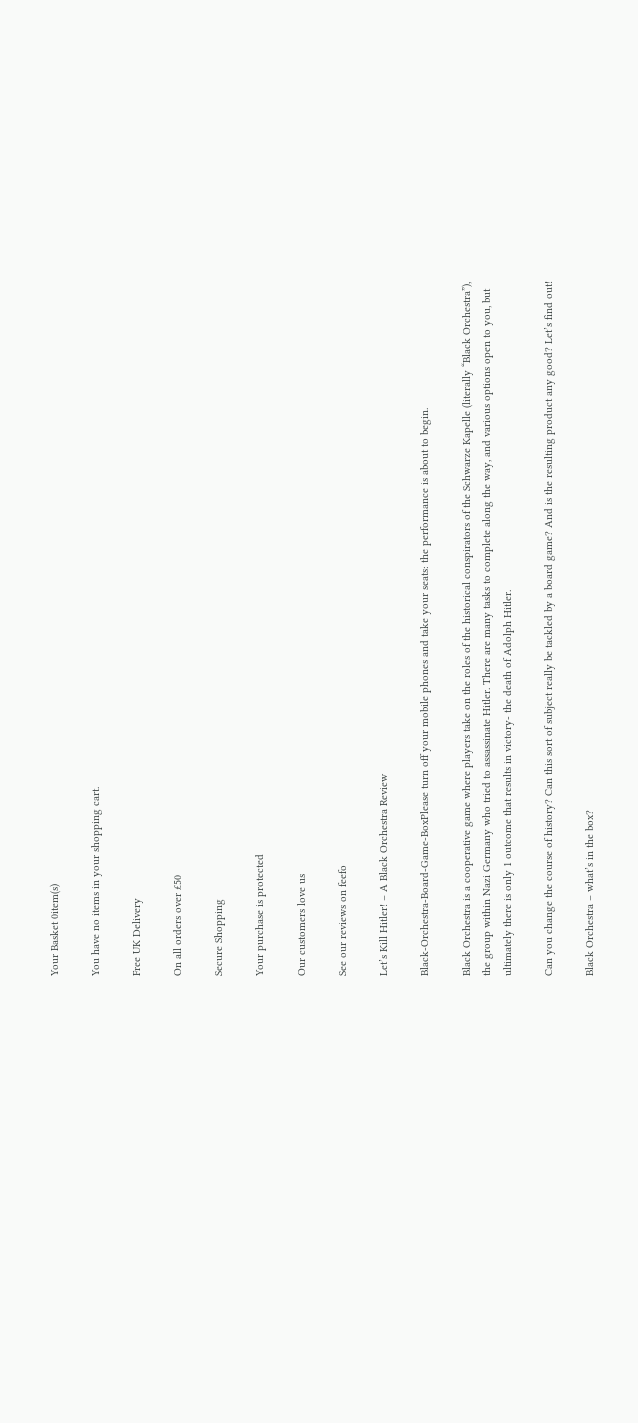Your Basket 0item(s)

You have no items in your shopping cart.

Free UK Delivery

On all orders over £50

Secure Shopping

Your purchase is protected

Our customers love us

See our reviews on feefo

Let’s Kill Hitler! – A Black Orchestra Review

Black-Orchestra-Board-Game-BoxPlease turn off your mobile phones and take your seats: the performance is about to begin.

Black Orchestra is a cooperative game where players take on the roles of the historical conspirators of the Schwarze Kapelle (literally “Black Orchestra”), the group within Nazi Germany who tried to assassinate Hitler. There are many tasks to complete along the way, and various options open to you, but ultimately there is only 1 outcome that results in victory- the death of Adolph Hitler.

Can you change the course of history? Can this sort of subject really be tackled by a board game? And is the resulting product any good? Let’s find out!

Black Orchestra – what’s in the box?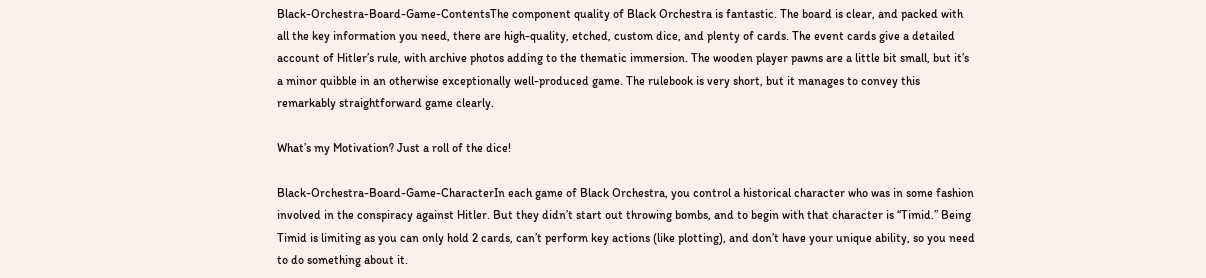Black-Orchestra-Board-Game-ContentsThe component quality of Black Orchestra is fantastic. The board is clear, and packed with all the key information you need, there are high-quality, etched, custom dice, and plenty of cards. The event cards give a detailed account of Hitler’s rule, with archive photos adding to the thematic immersion. The wooden player pawns are a little bit small, but it’s a minor quibble in an otherwise exceptionally well-produced game. The rulebook is very short, but it manages to convey this remarkably straightforward game clearly.

What’s my Motivation? Just a roll of the dice!

Black-Orchestra-Board-Game-CharacterIn each game of Black Orchestra, you control a historical character who was in some fashion involved in the conspiracy against Hitler. But they didn’t start out throwing bombs, and to begin with that character is “Timid.” Being Timid is limiting as you can only hold 2 cards, can’t perform key actions (like plotting), and don’t have your unique ability, so you need to do something about it.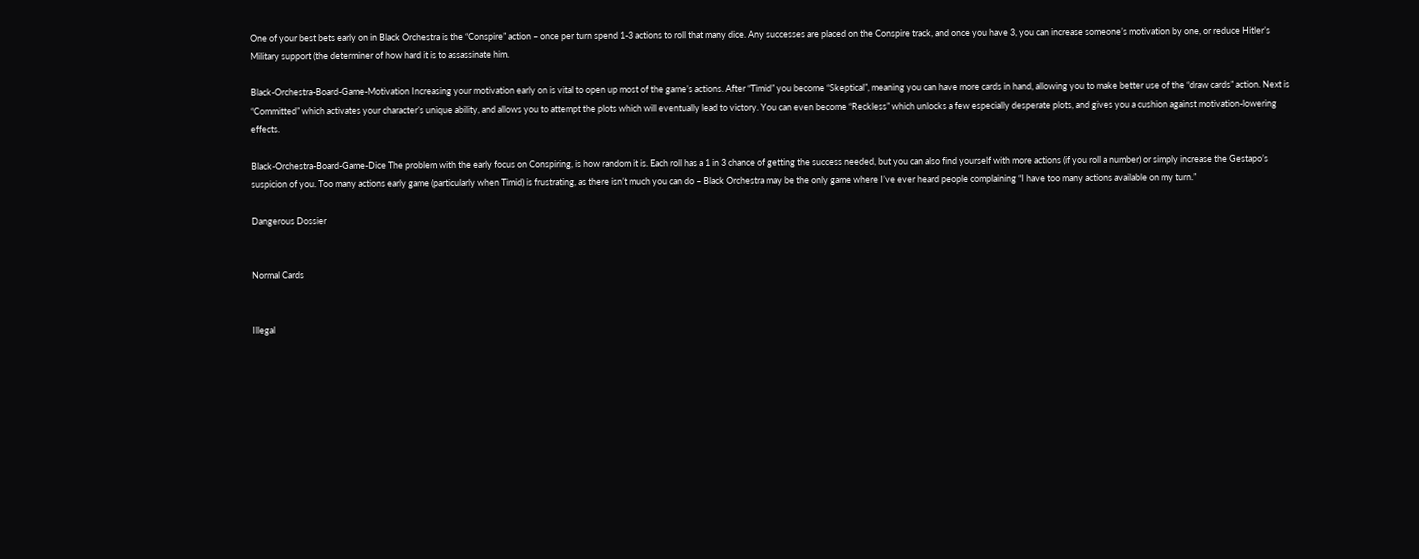One of your best bets early on in Black Orchestra is the “Conspire” action – once per turn spend 1-3 actions to roll that many dice. Any successes are placed on the Conspire track, and once you have 3, you can increase someone’s motivation by one, or reduce Hitler’s Military support (the determiner of how hard it is to assassinate him.

Black-Orchestra-Board-Game-Motivation Increasing your motivation early on is vital to open up most of the game’s actions. After “Timid” you become “Skeptical”, meaning you can have more cards in hand, allowing you to make better use of the “draw cards” action. Next is “Committed” which activates your character’s unique ability, and allows you to attempt the plots which will eventually lead to victory. You can even become “Reckless” which unlocks a few especially desperate plots, and gives you a cushion against motivation-lowering effects.

Black-Orchestra-Board-Game-Dice The problem with the early focus on Conspiring, is how random it is. Each roll has a 1 in 3 chance of getting the success needed, but you can also find yourself with more actions (if you roll a number) or simply increase the Gestapo’s suspicion of you. Too many actions early game (particularly when Timid) is frustrating, as there isn’t much you can do – Black Orchestra may be the only game where I’ve ever heard people complaining “I have too many actions available on my turn.”

Dangerous Dossier


Normal Cards


Illegal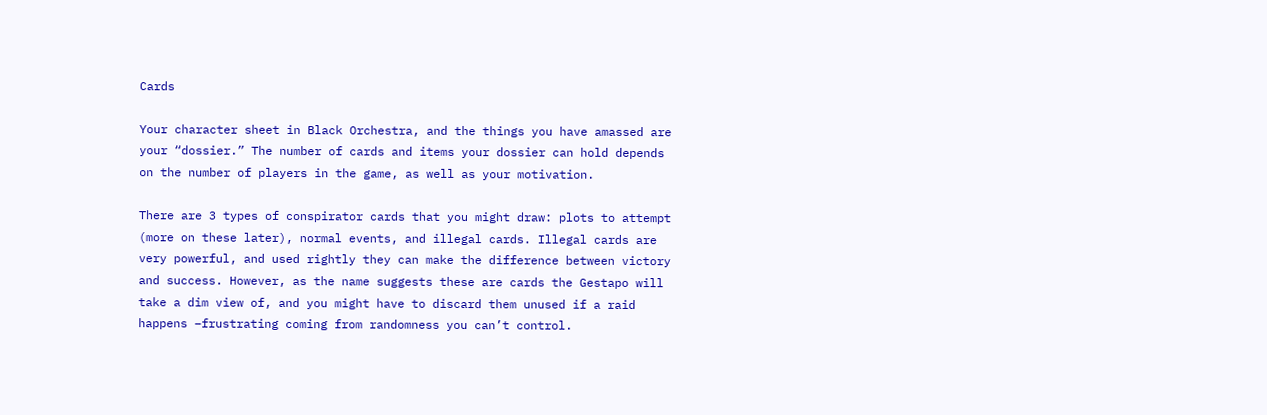Cards

Your character sheet in Black Orchestra, and the things you have amassed are your “dossier.” The number of cards and items your dossier can hold depends on the number of players in the game, as well as your motivation.

There are 3 types of conspirator cards that you might draw: plots to attempt (more on these later), normal events, and illegal cards. Illegal cards are very powerful, and used rightly they can make the difference between victory and success. However, as the name suggests these are cards the Gestapo will take a dim view of, and you might have to discard them unused if a raid happens –frustrating coming from randomness you can’t control.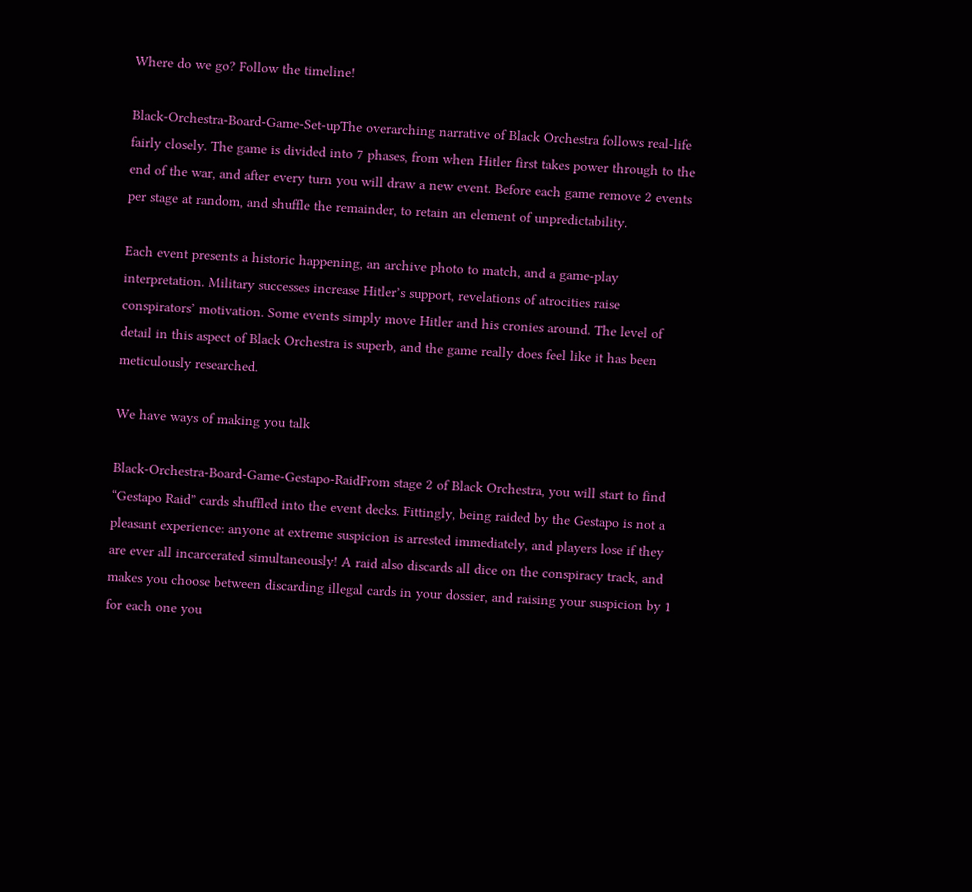Where do we go? Follow the timeline!

Black-Orchestra-Board-Game-Set-upThe overarching narrative of Black Orchestra follows real-life fairly closely. The game is divided into 7 phases, from when Hitler first takes power through to the end of the war, and after every turn you will draw a new event. Before each game remove 2 events per stage at random, and shuffle the remainder, to retain an element of unpredictability.

Each event presents a historic happening, an archive photo to match, and a game-play interpretation. Military successes increase Hitler’s support, revelations of atrocities raise conspirators’ motivation. Some events simply move Hitler and his cronies around. The level of detail in this aspect of Black Orchestra is superb, and the game really does feel like it has been meticulously researched.

We have ways of making you talk

Black-Orchestra-Board-Game-Gestapo-RaidFrom stage 2 of Black Orchestra, you will start to find “Gestapo Raid” cards shuffled into the event decks. Fittingly, being raided by the Gestapo is not a pleasant experience: anyone at extreme suspicion is arrested immediately, and players lose if they are ever all incarcerated simultaneously! A raid also discards all dice on the conspiracy track, and makes you choose between discarding illegal cards in your dossier, and raising your suspicion by 1 for each one you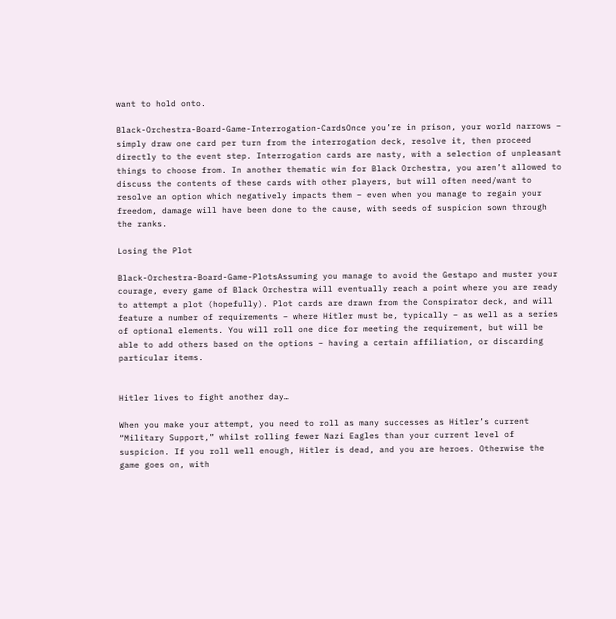want to hold onto.

Black-Orchestra-Board-Game-Interrogation-CardsOnce you’re in prison, your world narrows – simply draw one card per turn from the interrogation deck, resolve it, then proceed directly to the event step. Interrogation cards are nasty, with a selection of unpleasant things to choose from. In another thematic win for Black Orchestra, you aren’t allowed to discuss the contents of these cards with other players, but will often need/want to resolve an option which negatively impacts them – even when you manage to regain your freedom, damage will have been done to the cause, with seeds of suspicion sown through the ranks.

Losing the Plot

Black-Orchestra-Board-Game-PlotsAssuming you manage to avoid the Gestapo and muster your courage, every game of Black Orchestra will eventually reach a point where you are ready to attempt a plot (hopefully). Plot cards are drawn from the Conspirator deck, and will feature a number of requirements – where Hitler must be, typically – as well as a series of optional elements. You will roll one dice for meeting the requirement, but will be able to add others based on the options – having a certain affiliation, or discarding particular items.


Hitler lives to fight another day…

When you make your attempt, you need to roll as many successes as Hitler’s current “Military Support,” whilst rolling fewer Nazi Eagles than your current level of suspicion. If you roll well enough, Hitler is dead, and you are heroes. Otherwise the game goes on, with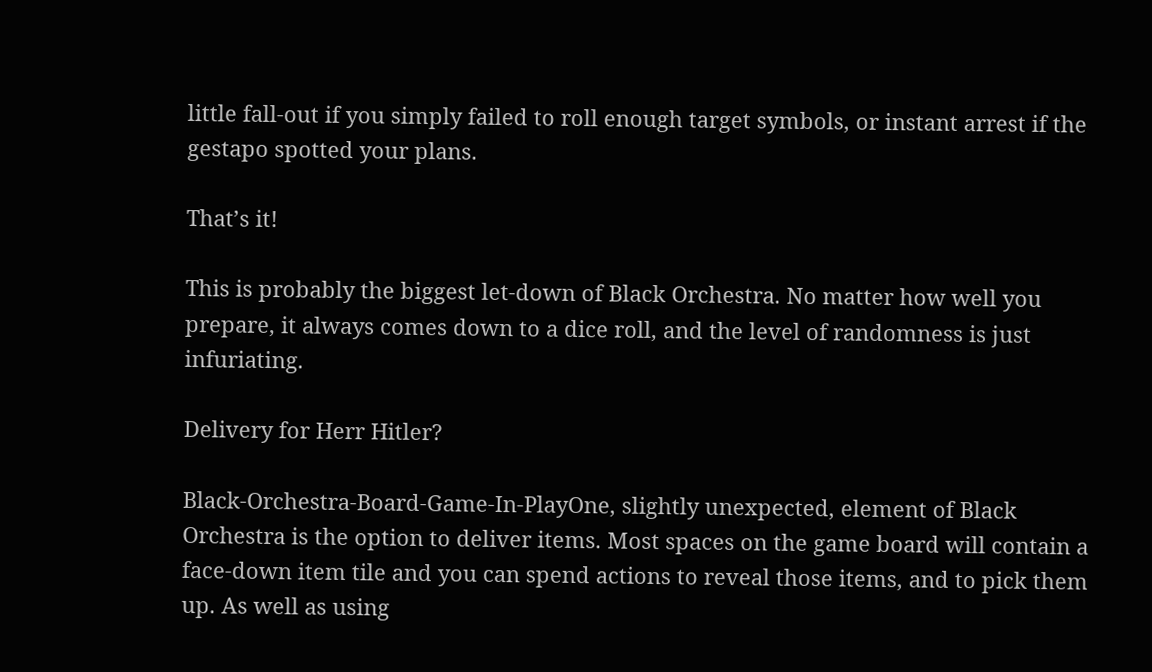little fall-out if you simply failed to roll enough target symbols, or instant arrest if the gestapo spotted your plans.

That’s it!

This is probably the biggest let-down of Black Orchestra. No matter how well you prepare, it always comes down to a dice roll, and the level of randomness is just infuriating.

Delivery for Herr Hitler?

Black-Orchestra-Board-Game-In-PlayOne, slightly unexpected, element of Black Orchestra is the option to deliver items. Most spaces on the game board will contain a face-down item tile and you can spend actions to reveal those items, and to pick them up. As well as using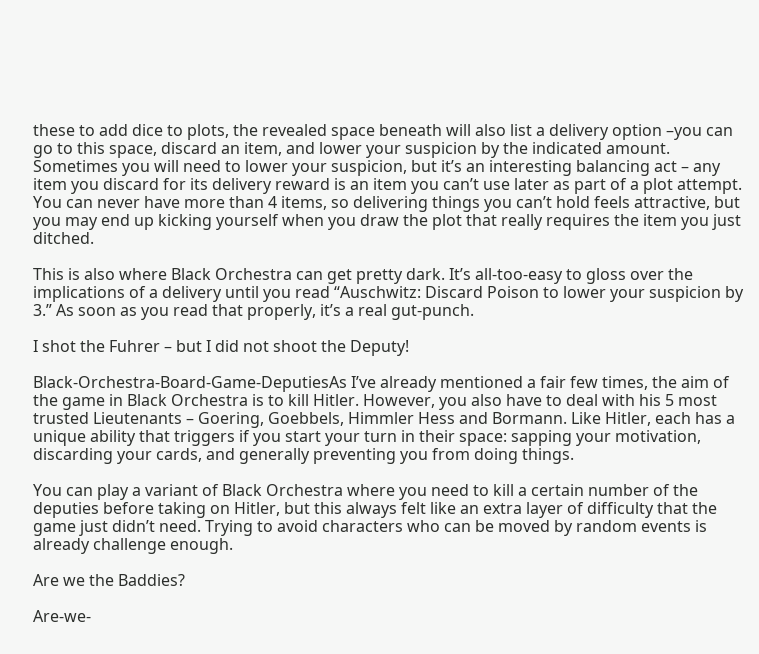these to add dice to plots, the revealed space beneath will also list a delivery option –you can go to this space, discard an item, and lower your suspicion by the indicated amount. Sometimes you will need to lower your suspicion, but it’s an interesting balancing act – any item you discard for its delivery reward is an item you can’t use later as part of a plot attempt. You can never have more than 4 items, so delivering things you can’t hold feels attractive, but you may end up kicking yourself when you draw the plot that really requires the item you just ditched.

This is also where Black Orchestra can get pretty dark. It’s all-too-easy to gloss over the implications of a delivery until you read “Auschwitz: Discard Poison to lower your suspicion by 3.” As soon as you read that properly, it’s a real gut-punch.

I shot the Fuhrer – but I did not shoot the Deputy!

Black-Orchestra-Board-Game-DeputiesAs I’ve already mentioned a fair few times, the aim of the game in Black Orchestra is to kill Hitler. However, you also have to deal with his 5 most trusted Lieutenants – Goering, Goebbels, Himmler Hess and Bormann. Like Hitler, each has a unique ability that triggers if you start your turn in their space: sapping your motivation, discarding your cards, and generally preventing you from doing things.

You can play a variant of Black Orchestra where you need to kill a certain number of the deputies before taking on Hitler, but this always felt like an extra layer of difficulty that the game just didn’t need. Trying to avoid characters who can be moved by random events is already challenge enough.

Are we the Baddies?

Are-we-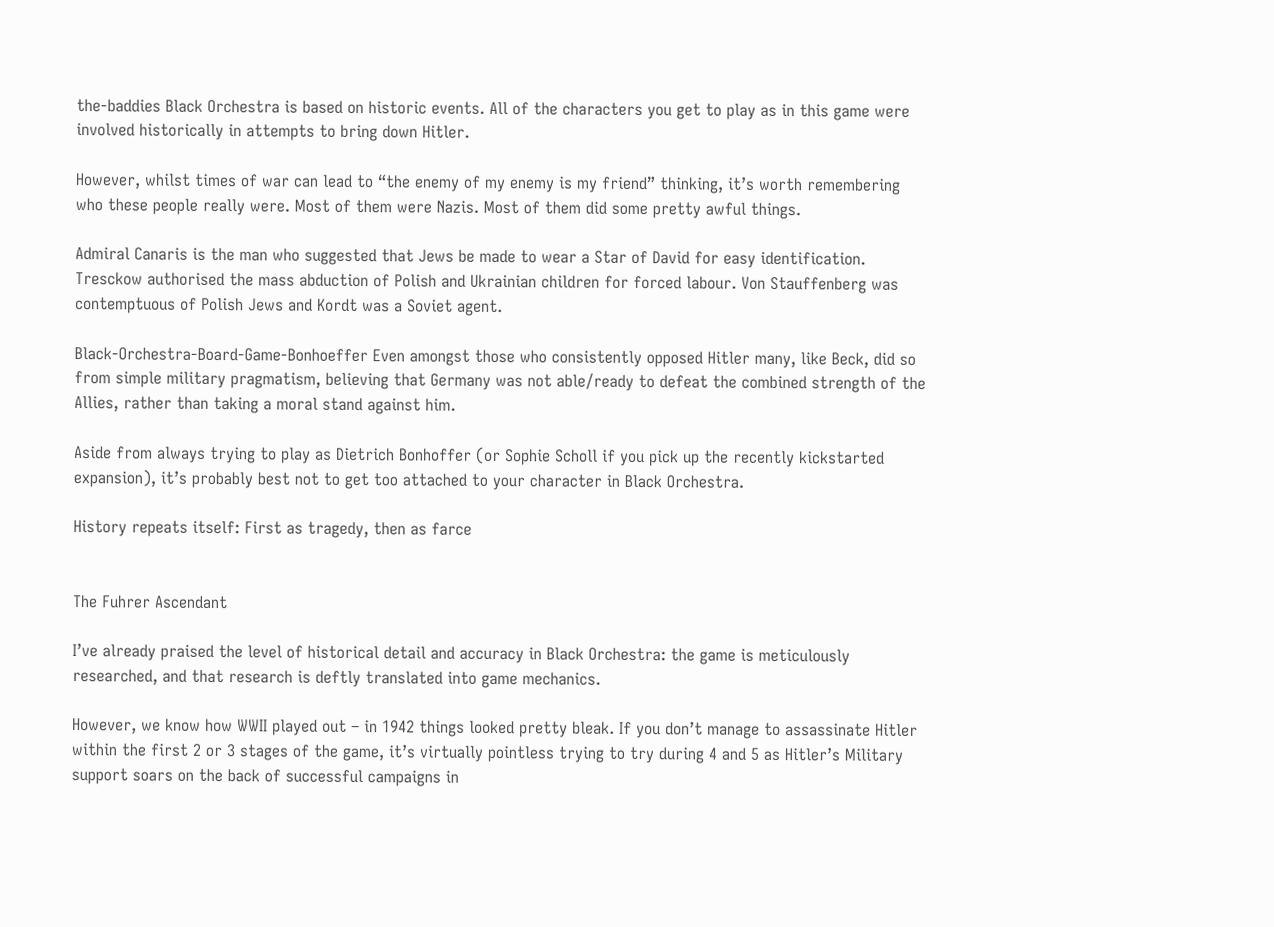the-baddies Black Orchestra is based on historic events. All of the characters you get to play as in this game were involved historically in attempts to bring down Hitler.

However, whilst times of war can lead to “the enemy of my enemy is my friend” thinking, it’s worth remembering who these people really were. Most of them were Nazis. Most of them did some pretty awful things.

Admiral Canaris is the man who suggested that Jews be made to wear a Star of David for easy identification. Tresckow authorised the mass abduction of Polish and Ukrainian children for forced labour. Von Stauffenberg was contemptuous of Polish Jews and Kordt was a Soviet agent.

Black-Orchestra-Board-Game-Bonhoeffer Even amongst those who consistently opposed Hitler many, like Beck, did so from simple military pragmatism, believing that Germany was not able/ready to defeat the combined strength of the Allies, rather than taking a moral stand against him.

Aside from always trying to play as Dietrich Bonhoffer (or Sophie Scholl if you pick up the recently kickstarted expansion), it’s probably best not to get too attached to your character in Black Orchestra.

History repeats itself: First as tragedy, then as farce


The Fuhrer Ascendant

I’ve already praised the level of historical detail and accuracy in Black Orchestra: the game is meticulously researched, and that research is deftly translated into game mechanics.

However, we know how WWII played out – in 1942 things looked pretty bleak. If you don’t manage to assassinate Hitler within the first 2 or 3 stages of the game, it’s virtually pointless trying to try during 4 and 5 as Hitler’s Military support soars on the back of successful campaigns in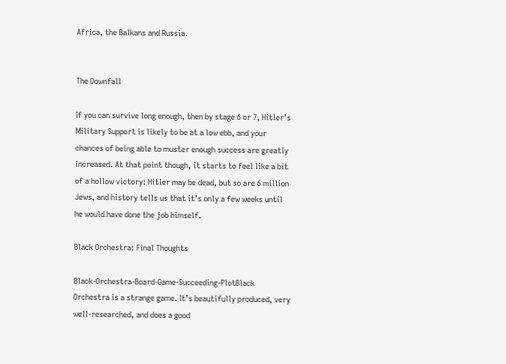Africa, the Balkans and Russia.


The Downfall

If you can survive long enough, then by stage 6 or 7, Hitler’s Military Support is likely to be at a low ebb, and your chances of being able to muster enough success are greatly increased. At that point though, it starts to feel like a bit of a hollow victory: Hitler may be dead, but so are 6 million Jews, and history tells us that it’s only a few weeks until he would have done the job himself.

Black Orchestra: Final Thoughts

Black-Orchestra-Board-Game-Succeeding-PlotBlack Orchestra is a strange game. It’s beautifully produced, very well-researched, and does a good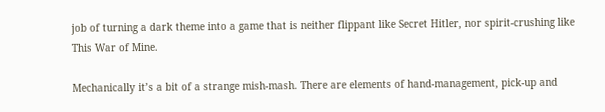job of turning a dark theme into a game that is neither flippant like Secret Hitler, nor spirit-crushing like This War of Mine.

Mechanically it’s a bit of a strange mish-mash. There are elements of hand-management, pick-up and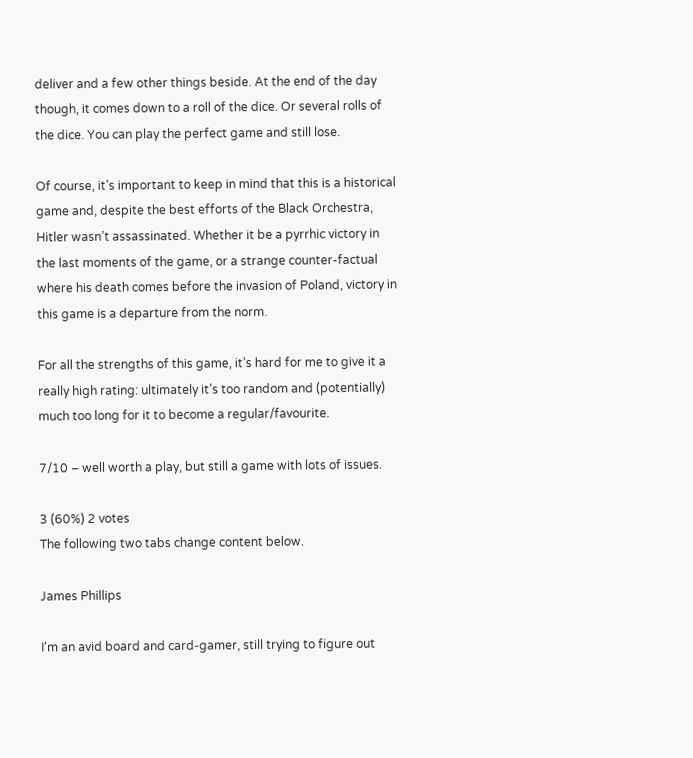deliver and a few other things beside. At the end of the day though, it comes down to a roll of the dice. Or several rolls of the dice. You can play the perfect game and still lose.

Of course, it’s important to keep in mind that this is a historical game and, despite the best efforts of the Black Orchestra, Hitler wasn’t assassinated. Whether it be a pyrrhic victory in the last moments of the game, or a strange counter-factual where his death comes before the invasion of Poland, victory in this game is a departure from the norm.

For all the strengths of this game, it’s hard for me to give it a really high rating: ultimately it’s too random and (potentially) much too long for it to become a regular/favourite.

7/10 – well worth a play, but still a game with lots of issues.

3 (60%) 2 votes
The following two tabs change content below.

James Phillips

I'm an avid board and card-gamer, still trying to figure out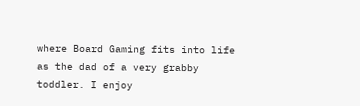where Board Gaming fits into life as the dad of a very grabby toddler. I enjoy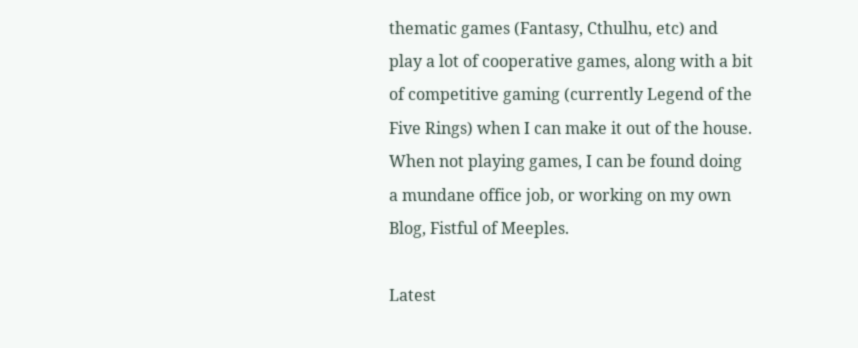thematic games (Fantasy, Cthulhu, etc) and play a lot of cooperative games, along with a bit of competitive gaming (currently Legend of the Five Rings) when I can make it out of the house. When not playing games, I can be found doing a mundane office job, or working on my own Blog, Fistful of Meeples.

Latest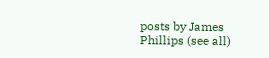posts by James Phillips (see all)